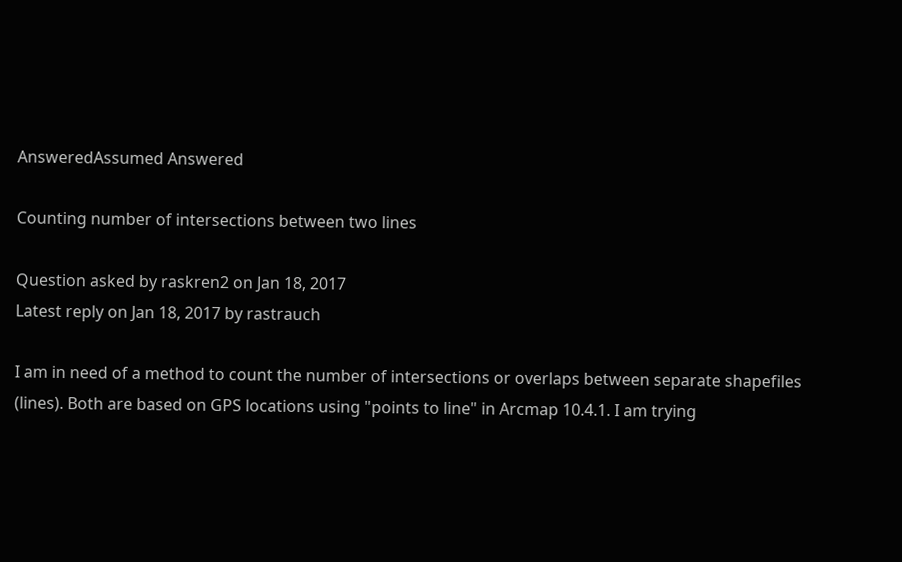AnsweredAssumed Answered

Counting number of intersections between two lines

Question asked by raskren2 on Jan 18, 2017
Latest reply on Jan 18, 2017 by rastrauch

I am in need of a method to count the number of intersections or overlaps between separate shapefiles (lines). Both are based on GPS locations using "points to line" in Arcmap 10.4.1. I am trying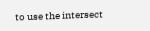to use the intersect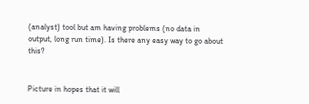(analyst) tool but am having problems (no data in output, long run time). Is there any easy way to go about this?


Picture in hopes that it will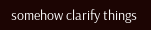somehow clarify things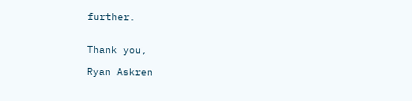further.


Thank you,

Ryan Askren